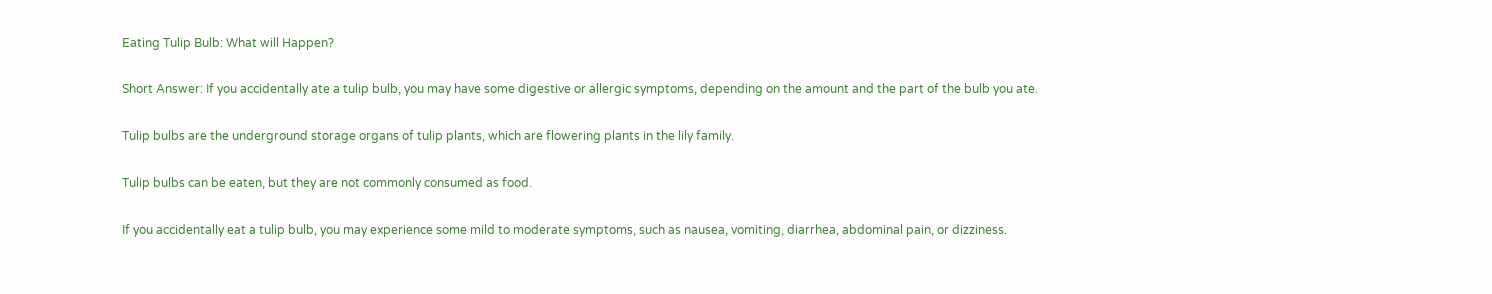Eating Tulip Bulb: What will Happen?

Short Answer: If you accidentally ate a tulip bulb, you may have some digestive or allergic symptoms, depending on the amount and the part of the bulb you ate.

Tulip bulbs are the underground storage organs of tulip plants, which are flowering plants in the lily family.

Tulip bulbs can be eaten, but they are not commonly consumed as food.

If you accidentally eat a tulip bulb, you may experience some mild to moderate symptoms, such as nausea, vomiting, diarrhea, abdominal pain, or dizziness.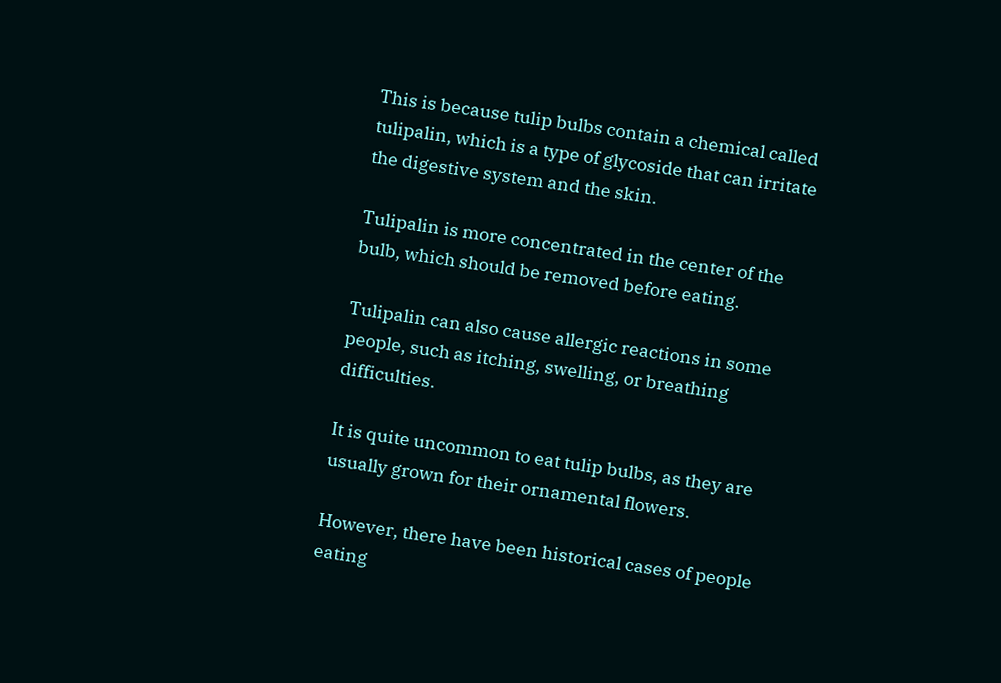This is because tulip bulbs contain a chemical called tulipalin, which is a type of glycoside that can irritate the digestive system and the skin.

Tulipalin is more concentrated in the center of the bulb, which should be removed before eating.

Tulipalin can also cause allergic reactions in some people, such as itching, swelling, or breathing difficulties.

It is quite uncommon to eat tulip bulbs, as they are usually grown for their ornamental flowers.

However, there have been historical cases of people eating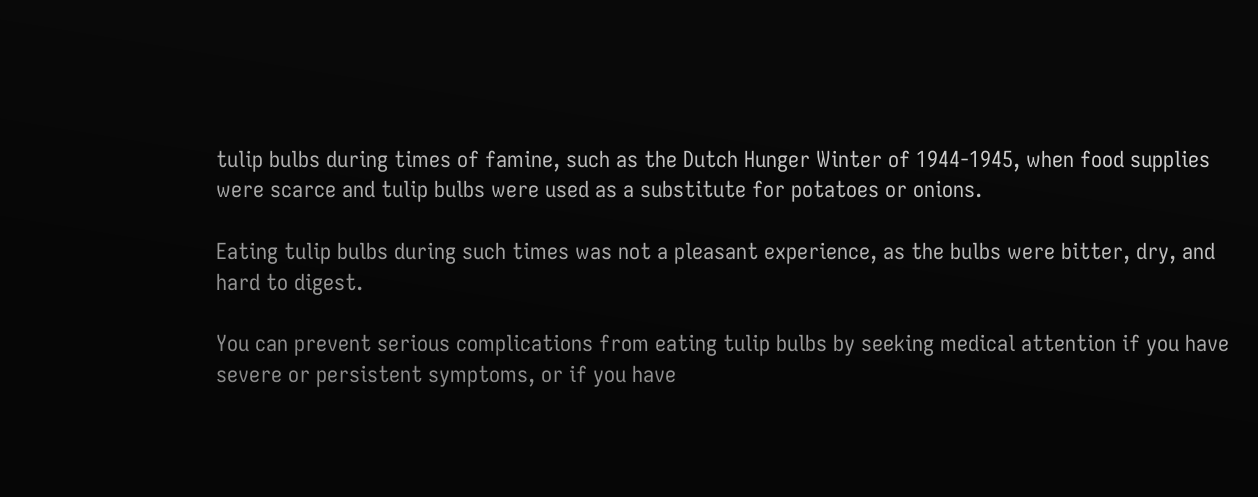tulip bulbs during times of famine, such as the Dutch Hunger Winter of 1944-1945, when food supplies were scarce and tulip bulbs were used as a substitute for potatoes or onions.

Eating tulip bulbs during such times was not a pleasant experience, as the bulbs were bitter, dry, and hard to digest.

You can prevent serious complications from eating tulip bulbs by seeking medical attention if you have severe or persistent symptoms, or if you have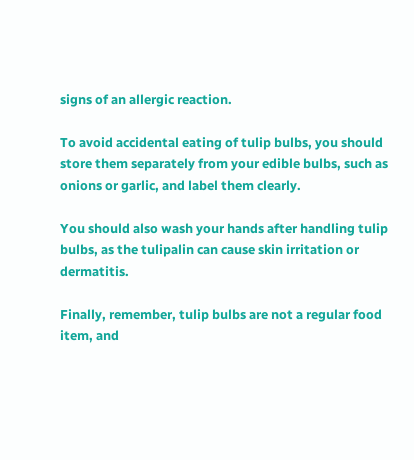signs of an allergic reaction.

To avoid accidental eating of tulip bulbs, you should store them separately from your edible bulbs, such as onions or garlic, and label them clearly.

You should also wash your hands after handling tulip bulbs, as the tulipalin can cause skin irritation or dermatitis.

Finally, remember, tulip bulbs are not a regular food item, and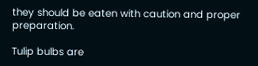they should be eaten with caution and proper preparation.

Tulip bulbs are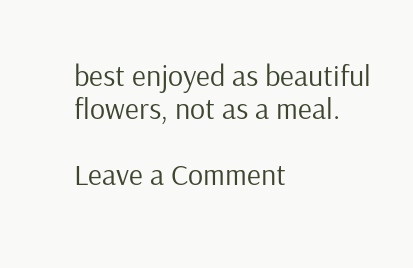best enjoyed as beautiful flowers, not as a meal.

Leave a Comment